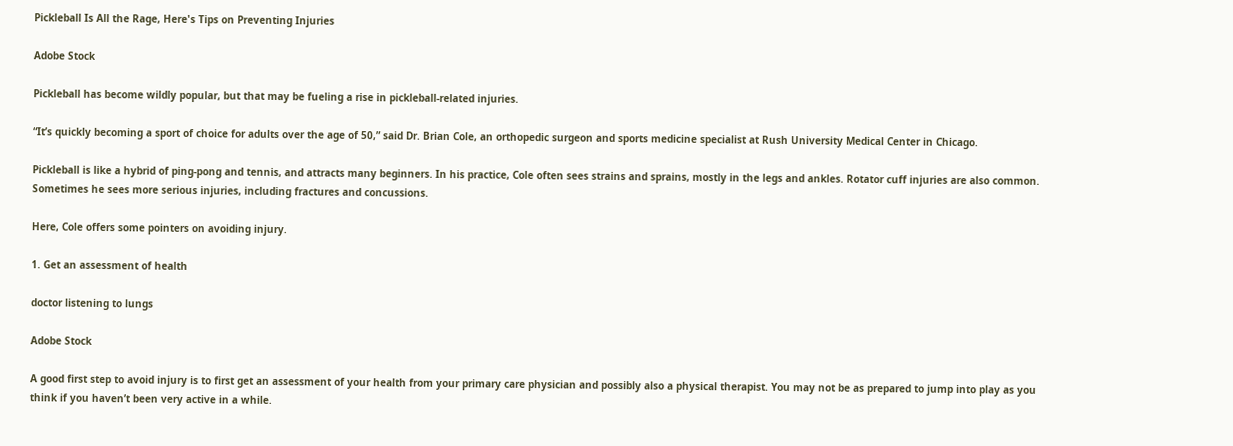Pickleball Is All the Rage, Here's Tips on Preventing Injuries

Adobe Stock

Pickleball has become wildly popular, but that may be fueling a rise in pickleball-related injuries.

“It’s quickly becoming a sport of choice for adults over the age of 50,” said Dr. Brian Cole, an orthopedic surgeon and sports medicine specialist at Rush University Medical Center in Chicago.

Pickleball is like a hybrid of ping-pong and tennis, and attracts many beginners. In his practice, Cole often sees strains and sprains, mostly in the legs and ankles. Rotator cuff injuries are also common. Sometimes he sees more serious injuries, including fractures and concussions.

Here, Cole offers some pointers on avoiding injury.

1. Get an assessment of health

doctor listening to lungs

Adobe Stock

A good first step to avoid injury is to first get an assessment of your health from your primary care physician and possibly also a physical therapist. You may not be as prepared to jump into play as you think if you haven’t been very active in a while.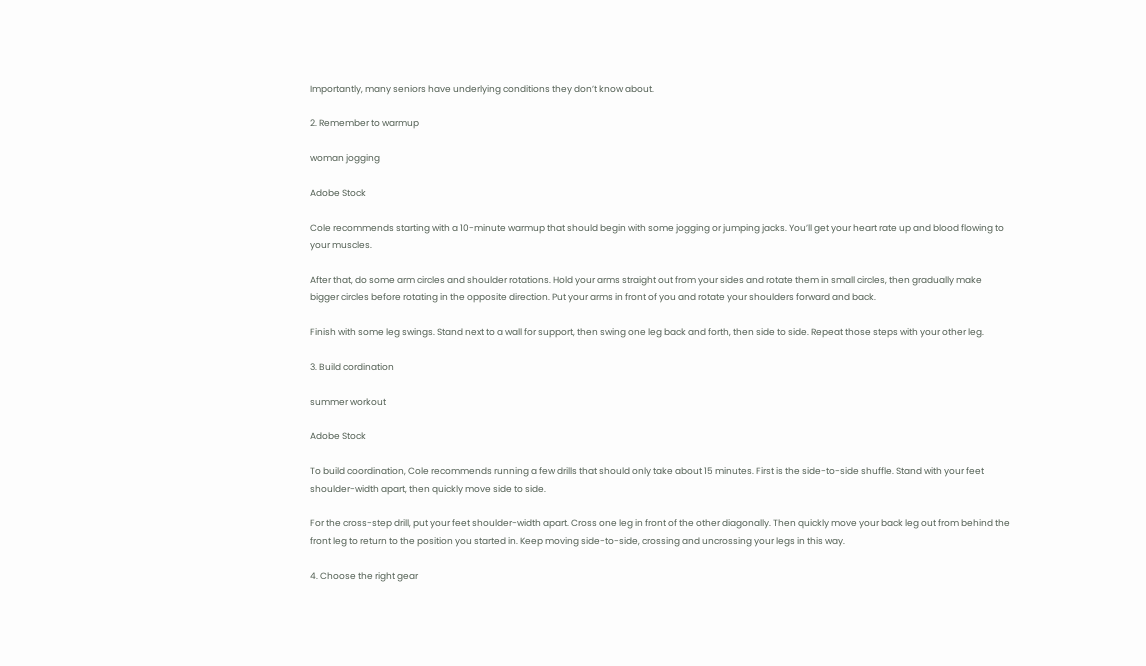Importantly, many seniors have underlying conditions they don’t know about.

2. Remember to warmup

woman jogging

Adobe Stock

Cole recommends starting with a 10-minute warmup that should begin with some jogging or jumping jacks. You’ll get your heart rate up and blood flowing to your muscles.

After that, do some arm circles and shoulder rotations. Hold your arms straight out from your sides and rotate them in small circles, then gradually make bigger circles before rotating in the opposite direction. Put your arms in front of you and rotate your shoulders forward and back.

Finish with some leg swings. Stand next to a wall for support, then swing one leg back and forth, then side to side. Repeat those steps with your other leg.

3. Build cordination

summer workout

Adobe Stock

To build coordination, Cole recommends running a few drills that should only take about 15 minutes. First is the side-to-side shuffle. Stand with your feet shoulder-width apart, then quickly move side to side.

For the cross-step drill, put your feet shoulder-width apart. Cross one leg in front of the other diagonally. Then quickly move your back leg out from behind the front leg to return to the position you started in. Keep moving side-to-side, crossing and uncrossing your legs in this way.

4. Choose the right gear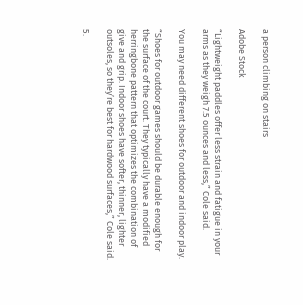a person climbing on stairs

Adobe Stock

“Lightweight paddles offer less strain and fatigue in your arms as they weigh 7.5 ounces and less,” Cole said.

You may need different shoes for outdoor and indoor play.

“Shoes for outdoor games should be durable enough for the surface of the court. They typically have a modified herringbone pattern that optimizes the combination of give and grip. Indoor shoes have softer, thinner, lighter outsoles, so they’re best for hardwood surfaces,” Cole said.

5.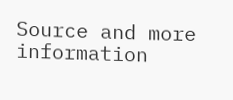Source and more information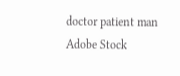doctor patient man
Adobe Stock